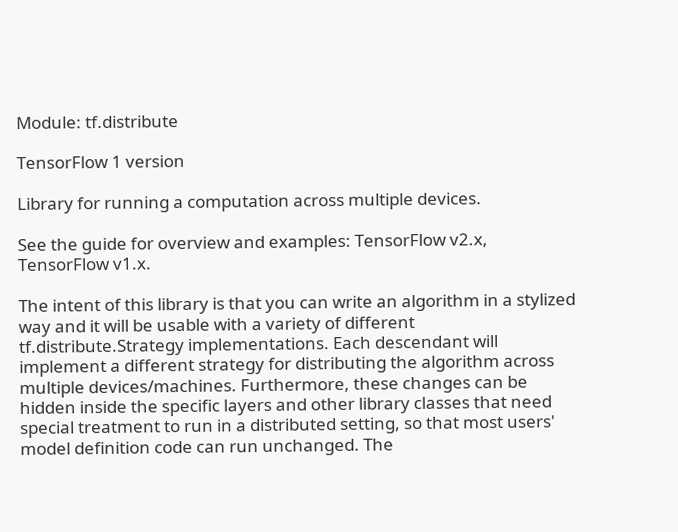Module: tf.distribute

TensorFlow 1 version

Library for running a computation across multiple devices.

See the guide for overview and examples: TensorFlow v2.x, TensorFlow v1.x.

The intent of this library is that you can write an algorithm in a stylized way and it will be usable with a variety of different tf.distribute.Strategy implementations. Each descendant will implement a different strategy for distributing the algorithm across multiple devices/machines. Furthermore, these changes can be hidden inside the specific layers and other library classes that need special treatment to run in a distributed setting, so that most users' model definition code can run unchanged. The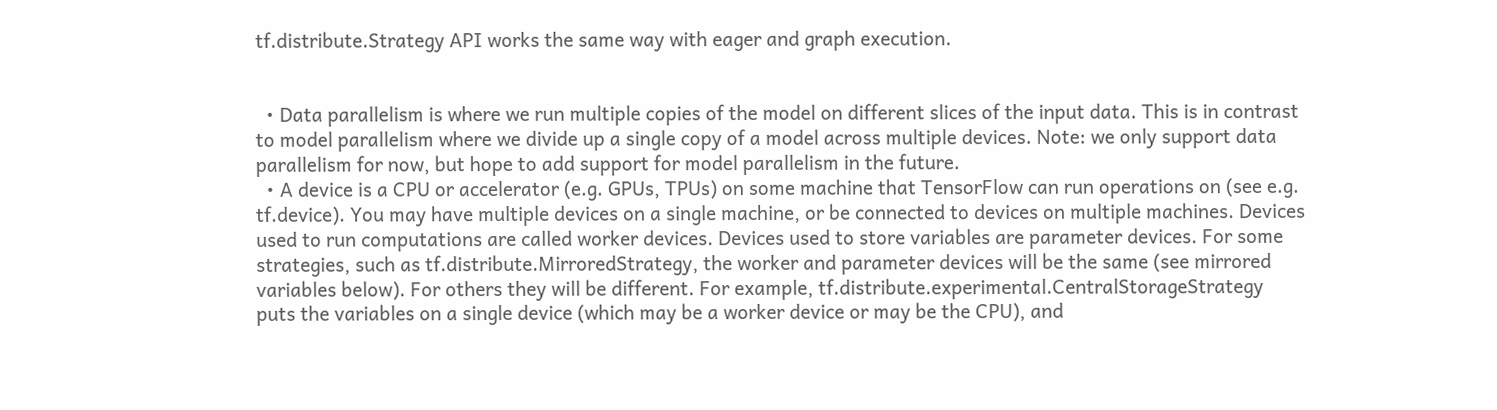tf.distribute.Strategy API works the same way with eager and graph execution.


  • Data parallelism is where we run multiple copies of the model on different slices of the input data. This is in contrast to model parallelism where we divide up a single copy of a model across multiple devices. Note: we only support data parallelism for now, but hope to add support for model parallelism in the future.
  • A device is a CPU or accelerator (e.g. GPUs, TPUs) on some machine that TensorFlow can run operations on (see e.g. tf.device). You may have multiple devices on a single machine, or be connected to devices on multiple machines. Devices used to run computations are called worker devices. Devices used to store variables are parameter devices. For some strategies, such as tf.distribute.MirroredStrategy, the worker and parameter devices will be the same (see mirrored variables below). For others they will be different. For example, tf.distribute.experimental.CentralStorageStrategy puts the variables on a single device (which may be a worker device or may be the CPU), and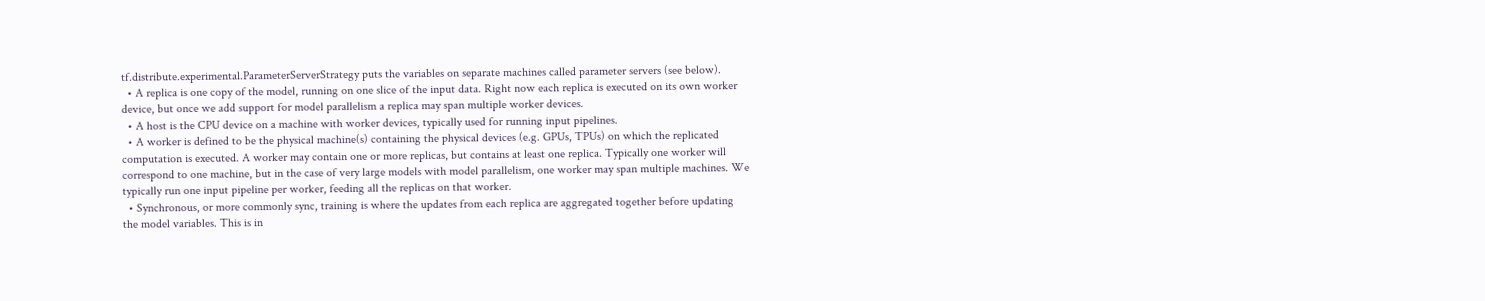tf.distribute.experimental.ParameterServerStrategy puts the variables on separate machines called parameter servers (see below).
  • A replica is one copy of the model, running on one slice of the input data. Right now each replica is executed on its own worker device, but once we add support for model parallelism a replica may span multiple worker devices.
  • A host is the CPU device on a machine with worker devices, typically used for running input pipelines.
  • A worker is defined to be the physical machine(s) containing the physical devices (e.g. GPUs, TPUs) on which the replicated computation is executed. A worker may contain one or more replicas, but contains at least one replica. Typically one worker will correspond to one machine, but in the case of very large models with model parallelism, one worker may span multiple machines. We typically run one input pipeline per worker, feeding all the replicas on that worker.
  • Synchronous, or more commonly sync, training is where the updates from each replica are aggregated together before updating the model variables. This is in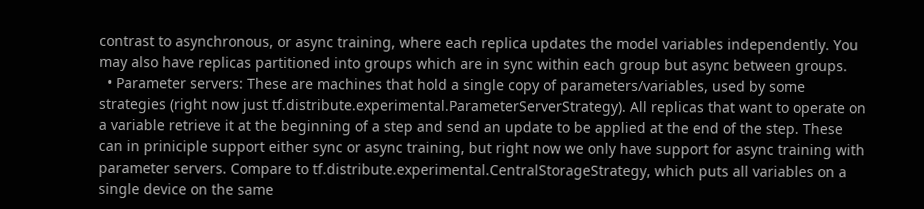contrast to asynchronous, or async training, where each replica updates the model variables independently. You may also have replicas partitioned into groups which are in sync within each group but async between groups.
  • Parameter servers: These are machines that hold a single copy of parameters/variables, used by some strategies (right now just tf.distribute.experimental.ParameterServerStrategy). All replicas that want to operate on a variable retrieve it at the beginning of a step and send an update to be applied at the end of the step. These can in priniciple support either sync or async training, but right now we only have support for async training with parameter servers. Compare to tf.distribute.experimental.CentralStorageStrategy, which puts all variables on a single device on the same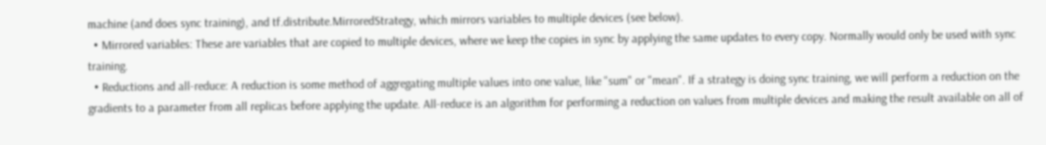machine (and does sync training), and tf.distribute.MirroredStrategy, which mirrors variables to multiple devices (see below).
  • Mirrored variables: These are variables that are copied to multiple devices, where we keep the copies in sync by applying the same updates to every copy. Normally would only be used with sync training.
  • Reductions and all-reduce: A reduction is some method of aggregating multiple values into one value, like "sum" or "mean". If a strategy is doing sync training, we will perform a reduction on the gradients to a parameter from all replicas before applying the update. All-reduce is an algorithm for performing a reduction on values from multiple devices and making the result available on all of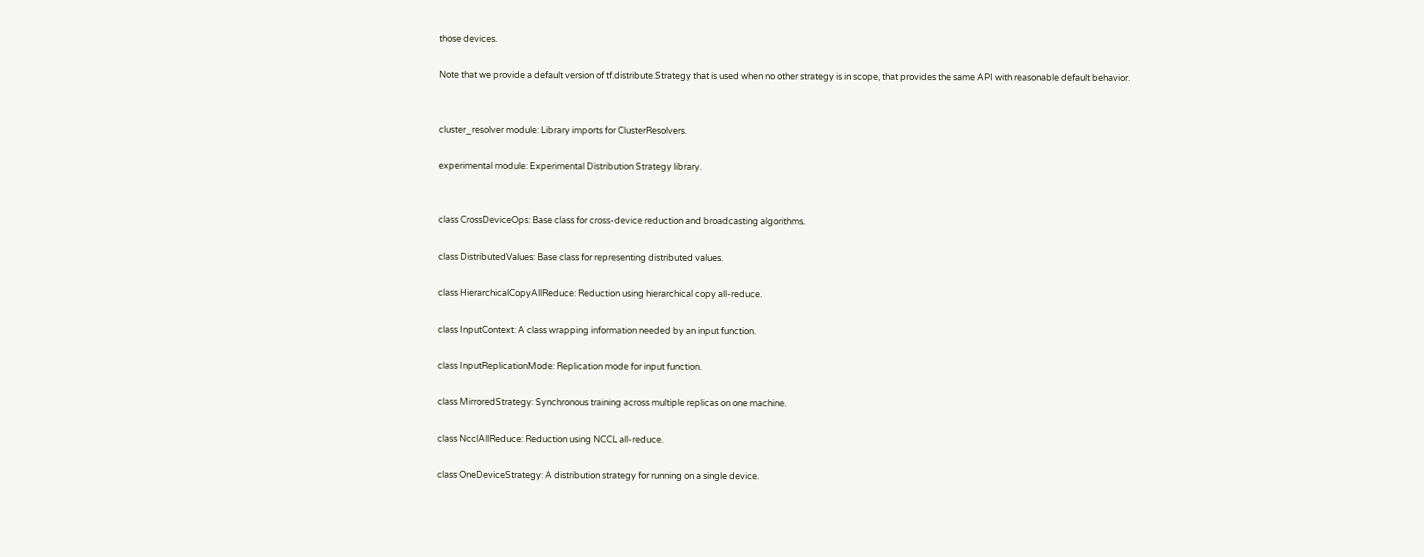those devices.

Note that we provide a default version of tf.distribute.Strategy that is used when no other strategy is in scope, that provides the same API with reasonable default behavior.


cluster_resolver module: Library imports for ClusterResolvers.

experimental module: Experimental Distribution Strategy library.


class CrossDeviceOps: Base class for cross-device reduction and broadcasting algorithms.

class DistributedValues: Base class for representing distributed values.

class HierarchicalCopyAllReduce: Reduction using hierarchical copy all-reduce.

class InputContext: A class wrapping information needed by an input function.

class InputReplicationMode: Replication mode for input function.

class MirroredStrategy: Synchronous training across multiple replicas on one machine.

class NcclAllReduce: Reduction using NCCL all-reduce.

class OneDeviceStrategy: A distribution strategy for running on a single device.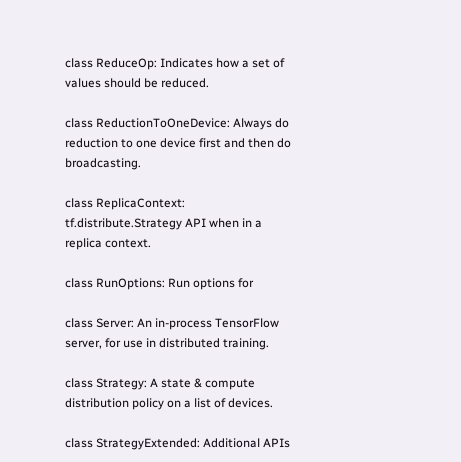class ReduceOp: Indicates how a set of values should be reduced.

class ReductionToOneDevice: Always do reduction to one device first and then do broadcasting.

class ReplicaContext: tf.distribute.Strategy API when in a replica context.

class RunOptions: Run options for

class Server: An in-process TensorFlow server, for use in distributed training.

class Strategy: A state & compute distribution policy on a list of devices.

class StrategyExtended: Additional APIs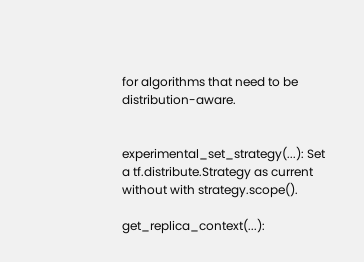for algorithms that need to be distribution-aware.


experimental_set_strategy(...): Set a tf.distribute.Strategy as current without with strategy.scope().

get_replica_context(...):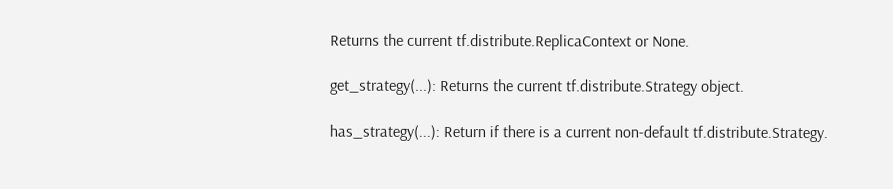Returns the current tf.distribute.ReplicaContext or None.

get_strategy(...): Returns the current tf.distribute.Strategy object.

has_strategy(...): Return if there is a current non-default tf.distribute.Strategy.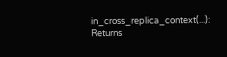in_cross_replica_context(...): Returns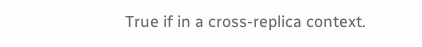True if in a cross-replica context.